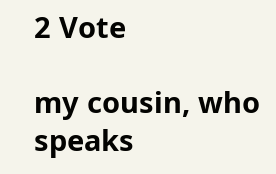2 Vote

my cousin, who speaks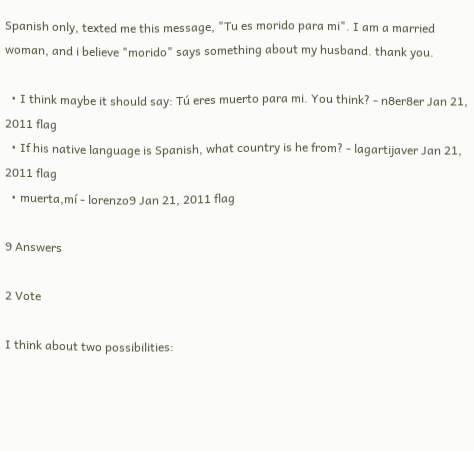Spanish only, texted me this message, "Tu es morido para mi". I am a married woman, and i believe "morido" says something about my husband. thank you.

  • I think maybe it should say: Tú eres muerto para mi. You think? - n8er8er Jan 21, 2011 flag
  • If his native language is Spanish, what country is he from? - lagartijaver Jan 21, 2011 flag
  • muerta,mí - lorenzo9 Jan 21, 2011 flag

9 Answers

2 Vote

I think about two possibilities: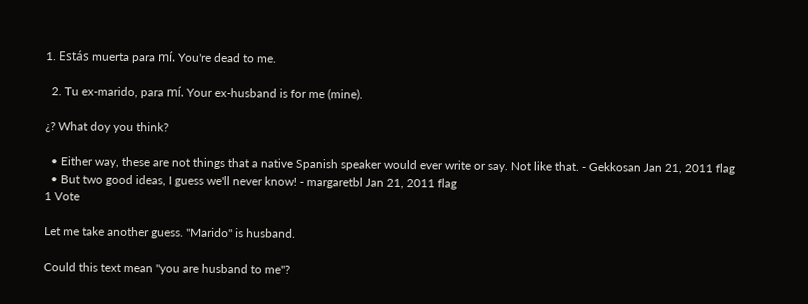1. Estás muerta para mí. You're dead to me.

  2. Tu ex-marido, para mí. Your ex-husband is for me (mine).

¿? What doy you think?

  • Either way, these are not things that a native Spanish speaker would ever write or say. Not like that. - Gekkosan Jan 21, 2011 flag
  • But two good ideas, I guess we'll never know! - margaretbl Jan 21, 2011 flag
1 Vote

Let me take another guess. "Marido" is husband.

Could this text mean "you are husband to me"?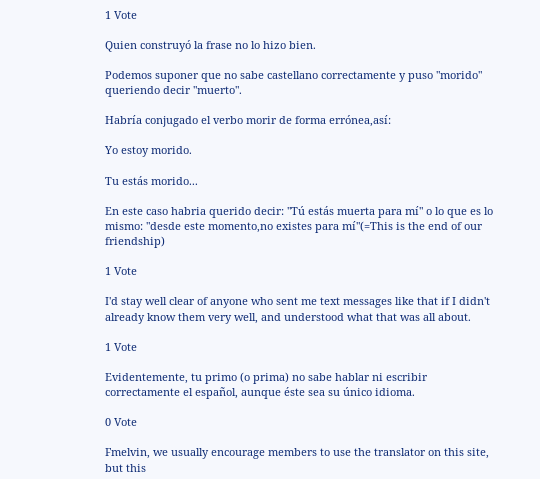1 Vote

Quien construyó la frase no lo hizo bien.

Podemos suponer que no sabe castellano correctamente y puso "morido" queriendo decir "muerto".

Habría conjugado el verbo morir de forma errónea,así:

Yo estoy morido.

Tu estás morido...

En este caso habria querido decir: "Tú estás muerta para mí" o lo que es lo mismo: "desde este momento,no existes para mí"(=This is the end of our friendship)

1 Vote

I'd stay well clear of anyone who sent me text messages like that if I didn't already know them very well, and understood what that was all about.

1 Vote

Evidentemente, tu primo (o prima) no sabe hablar ni escribir correctamente el español, aunque éste sea su único idioma.

0 Vote

Fmelvin, we usually encourage members to use the translator on this site, but this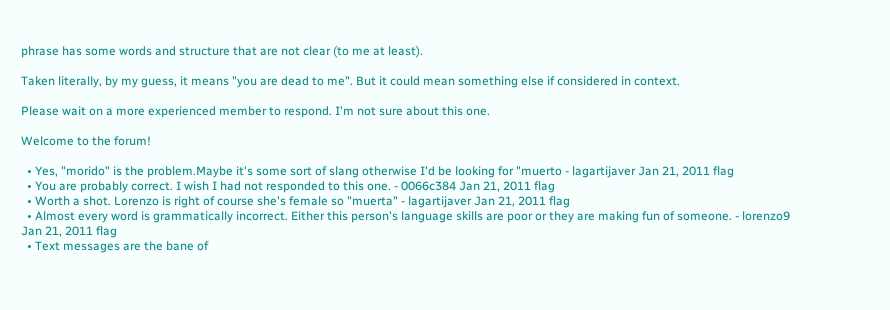phrase has some words and structure that are not clear (to me at least).

Taken literally, by my guess, it means "you are dead to me". But it could mean something else if considered in context.

Please wait on a more experienced member to respond. I'm not sure about this one.

Welcome to the forum!

  • Yes, "morido" is the problem.Maybe it's some sort of slang otherwise I'd be looking for "muerto - lagartijaver Jan 21, 2011 flag
  • You are probably correct. I wish I had not responded to this one. - 0066c384 Jan 21, 2011 flag
  • Worth a shot. Lorenzo is right of course she's female so "muerta" - lagartijaver Jan 21, 2011 flag
  • Almost every word is grammatically incorrect. Either this person's language skills are poor or they are making fun of someone. - lorenzo9 Jan 21, 2011 flag
  • Text messages are the bane of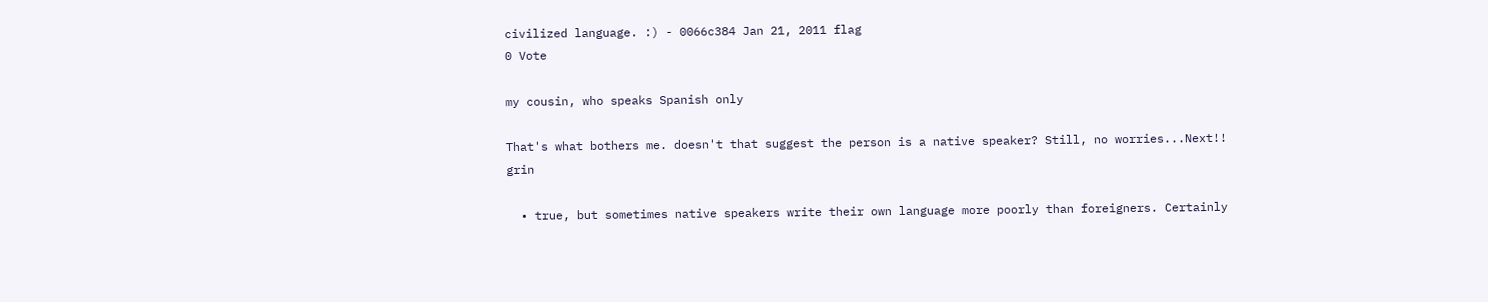civilized language. :) - 0066c384 Jan 21, 2011 flag
0 Vote

my cousin, who speaks Spanish only

That's what bothers me. doesn't that suggest the person is a native speaker? Still, no worries...Next!! grin

  • true, but sometimes native speakers write their own language more poorly than foreigners. Certainly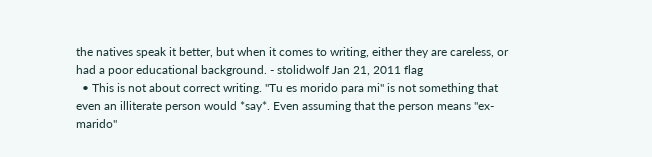the natives speak it better, but when it comes to writing, either they are careless, or had a poor educational background. - stolidwolf Jan 21, 2011 flag
  • This is not about correct writing. "Tu es morido para mi" is not something that even an illiterate person would *say*. Even assuming that the person means "ex-marido"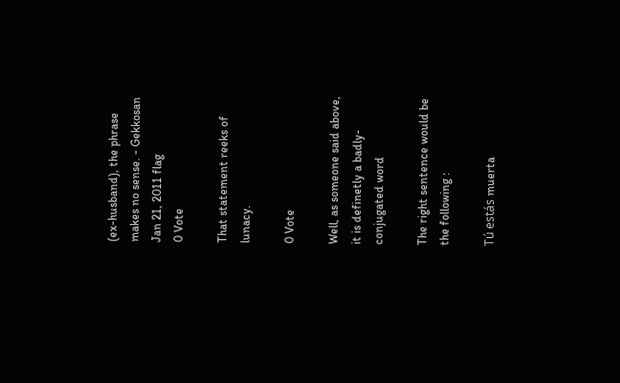(ex-husband), the phrase makes no sense. - Gekkosan Jan 21, 2011 flag
0 Vote

That statement reeks of lunacy.

0 Vote

Well, as someone said above, it is definetly a badly-conjugated word

The right sentence would be the following :

Tú estás muerta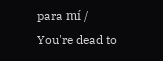para mí / You're dead to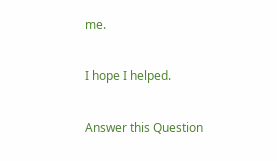me.

I hope I helped.

Answer this Question